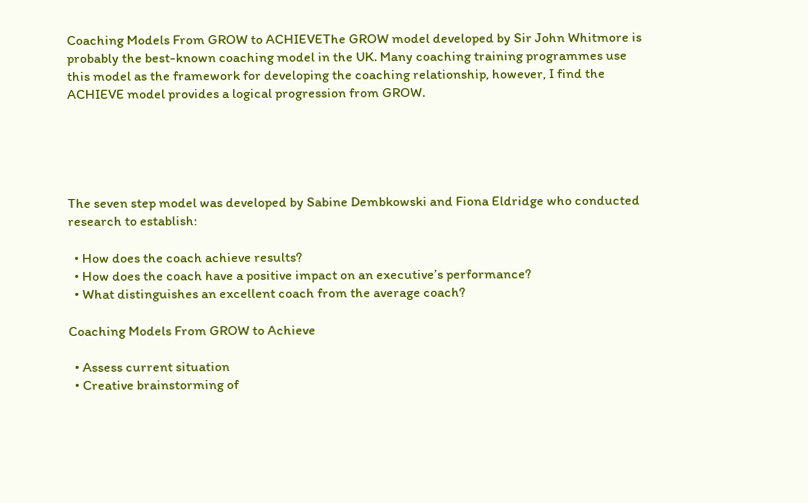Coaching Models From GROW to ACHIEVEThe GROW model developed by Sir John Whitmore is probably the best-known coaching model in the UK. Many coaching training programmes use this model as the framework for developing the coaching relationship, however, I find the ACHIEVE model provides a logical progression from GROW.





The seven step model was developed by Sabine Dembkowski and Fiona Eldridge who conducted research to establish:

  • How does the coach achieve results?
  • How does the coach have a positive impact on an executive’s performance?
  • What distinguishes an excellent coach from the average coach?

Coaching Models From GROW to Achieve

  • Assess current situation
  • Creative brainstorming of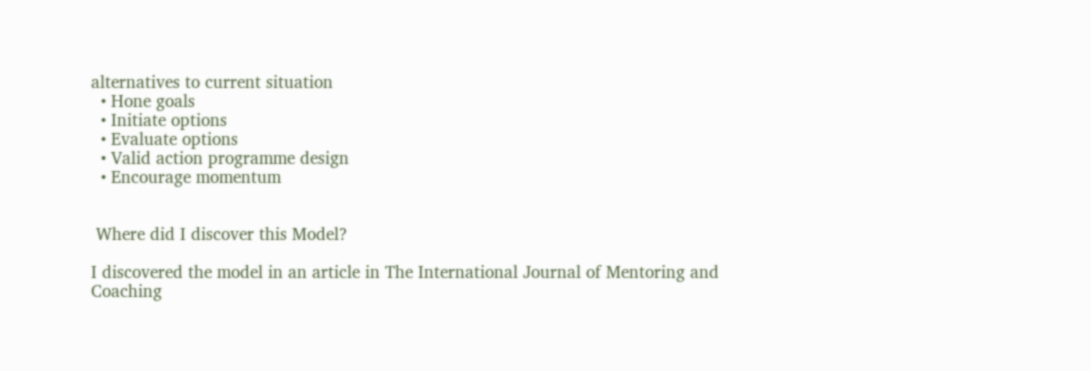alternatives to current situation
  • Hone goals
  • Initiate options
  • Evaluate options
  • Valid action programme design
  • Encourage momentum


 Where did I discover this Model?

I discovered the model in an article in The International Journal of Mentoring and Coaching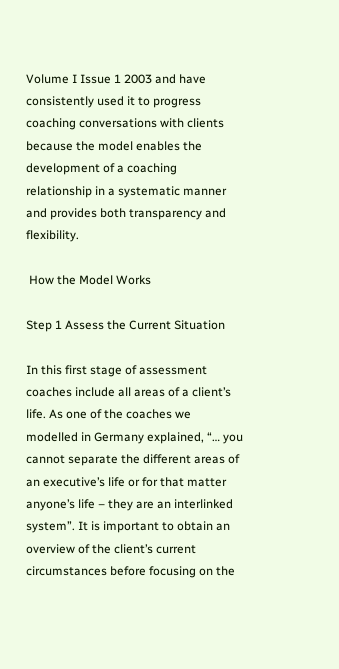Volume I Issue 1 2003 and have consistently used it to progress coaching conversations with clients because the model enables the development of a coaching relationship in a systematic manner and provides both transparency and flexibility.

 How the Model Works

Step 1 Assess the Current Situation

In this first stage of assessment coaches include all areas of a client’s life. As one of the coaches we modelled in Germany explained, “… you cannot separate the different areas of an executive’s life or for that matter anyone’s life – they are an interlinked system”. It is important to obtain an overview of the client’s current circumstances before focusing on the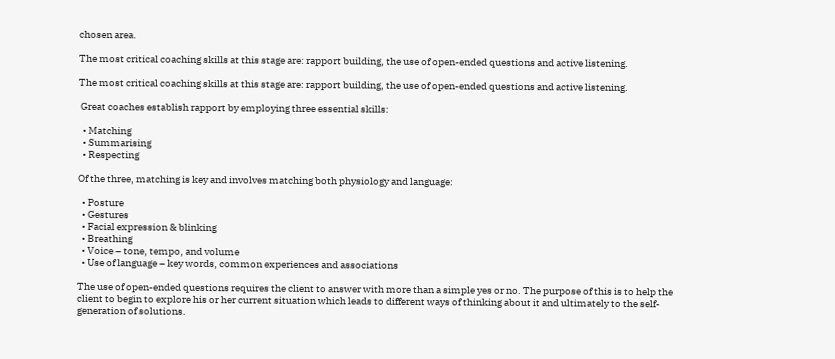chosen area.

The most critical coaching skills at this stage are: rapport building, the use of open-ended questions and active listening.

The most critical coaching skills at this stage are: rapport building, the use of open-ended questions and active listening.

 Great coaches establish rapport by employing three essential skills:

  • Matching
  • Summarising
  • Respecting

Of the three, matching is key and involves matching both physiology and language:

  • Posture
  • Gestures
  • Facial expression & blinking
  • Breathing
  • Voice – tone, tempo, and volume
  • Use of language – key words, common experiences and associations

The use of open-ended questions requires the client to answer with more than a simple yes or no. The purpose of this is to help the client to begin to explore his or her current situation which leads to different ways of thinking about it and ultimately to the self-generation of solutions.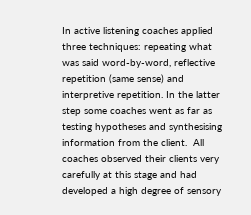In active listening coaches applied three techniques: repeating what was said word-by-word, reflective repetition (same sense) and interpretive repetition. In the latter step some coaches went as far as testing hypotheses and synthesising information from the client.  All coaches observed their clients very carefully at this stage and had developed a high degree of sensory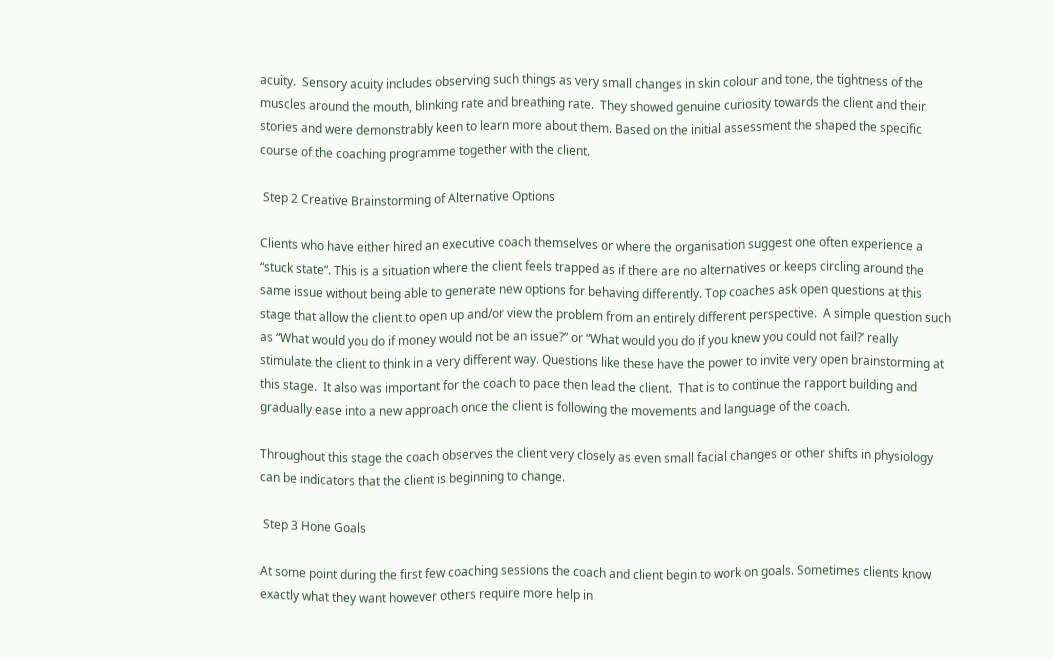acuity.  Sensory acuity includes observing such things as very small changes in skin colour and tone, the tightness of the muscles around the mouth, blinking rate and breathing rate.  They showed genuine curiosity towards the client and their stories and were demonstrably keen to learn more about them. Based on the initial assessment the shaped the specific course of the coaching programme together with the client.

 Step 2 Creative Brainstorming of Alternative Options

Clients who have either hired an executive coach themselves or where the organisation suggest one often experience a “stuck state”. This is a situation where the client feels trapped as if there are no alternatives or keeps circling around the same issue without being able to generate new options for behaving differently. Top coaches ask open questions at this stage that allow the client to open up and/or view the problem from an entirely different perspective.  A simple question such as “What would you do if money would not be an issue?” or “What would you do if you knew you could not fail?’ really stimulate the client to think in a very different way. Questions like these have the power to invite very open brainstorming at this stage.  It also was important for the coach to pace then lead the client.  That is to continue the rapport building and gradually ease into a new approach once the client is following the movements and language of the coach.

Throughout this stage the coach observes the client very closely as even small facial changes or other shifts in physiology can be indicators that the client is beginning to change.

 Step 3 Hone Goals

At some point during the first few coaching sessions the coach and client begin to work on goals. Sometimes clients know exactly what they want however others require more help in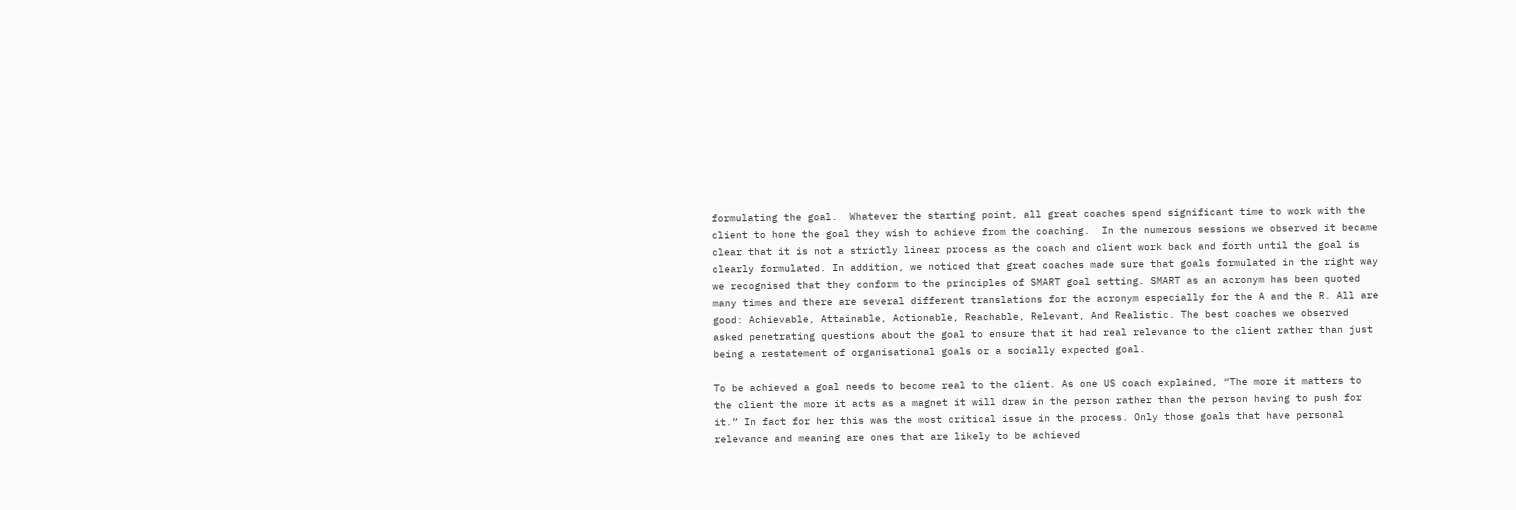formulating the goal.  Whatever the starting point, all great coaches spend significant time to work with the client to hone the goal they wish to achieve from the coaching.  In the numerous sessions we observed it became clear that it is not a strictly linear process as the coach and client work back and forth until the goal is clearly formulated. In addition, we noticed that great coaches made sure that goals formulated in the right way we recognised that they conform to the principles of SMART goal setting. SMART as an acronym has been quoted many times and there are several different translations for the acronym especially for the A and the R. All are good: Achievable, Attainable, Actionable, Reachable, Relevant, And Realistic. The best coaches we observed asked penetrating questions about the goal to ensure that it had real relevance to the client rather than just being a restatement of organisational goals or a socially expected goal.

To be achieved a goal needs to become real to the client. As one US coach explained, “The more it matters to the client the more it acts as a magnet it will draw in the person rather than the person having to push for it.” In fact for her this was the most critical issue in the process. Only those goals that have personal relevance and meaning are ones that are likely to be achieved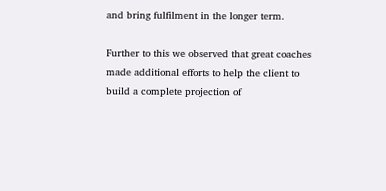and bring fulfilment in the longer term.

Further to this we observed that great coaches made additional efforts to help the client to build a complete projection of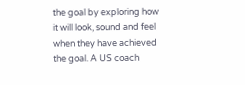the goal by exploring how it will look, sound and feel when they have achieved the goal. A US coach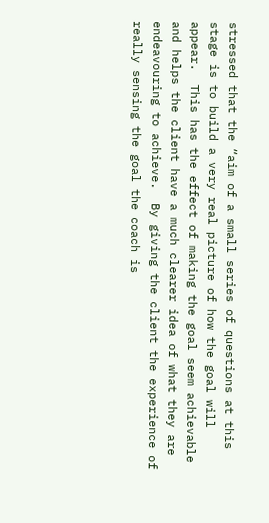stressed that the “aim of a small series of questions at this stage is to build a very real picture of how the goal will appear.  This has the effect of making the goal seem achievable and helps the client have a much clearer idea of what they are endeavouring to achieve.  By giving the client the experience of really sensing the goal the coach is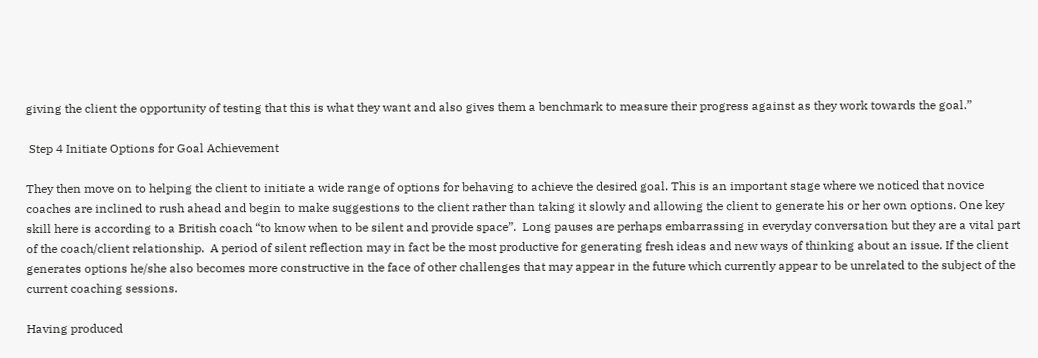giving the client the opportunity of testing that this is what they want and also gives them a benchmark to measure their progress against as they work towards the goal.”

 Step 4 Initiate Options for Goal Achievement

They then move on to helping the client to initiate a wide range of options for behaving to achieve the desired goal. This is an important stage where we noticed that novice coaches are inclined to rush ahead and begin to make suggestions to the client rather than taking it slowly and allowing the client to generate his or her own options. One key skill here is according to a British coach “to know when to be silent and provide space”.  Long pauses are perhaps embarrassing in everyday conversation but they are a vital part of the coach/client relationship.  A period of silent reflection may in fact be the most productive for generating fresh ideas and new ways of thinking about an issue. If the client generates options he/she also becomes more constructive in the face of other challenges that may appear in the future which currently appear to be unrelated to the subject of the current coaching sessions.

Having produced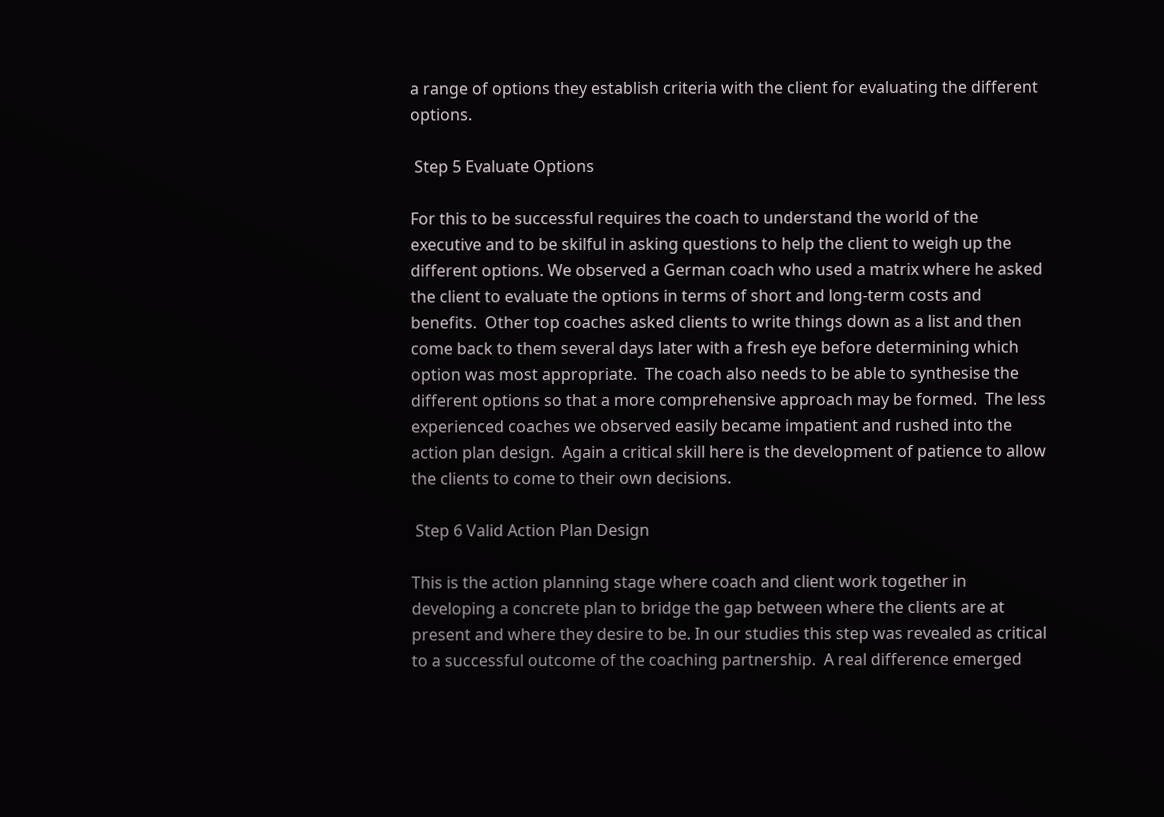a range of options they establish criteria with the client for evaluating the different options.

 Step 5 Evaluate Options

For this to be successful requires the coach to understand the world of the executive and to be skilful in asking questions to help the client to weigh up the different options. We observed a German coach who used a matrix where he asked the client to evaluate the options in terms of short and long-term costs and benefits.  Other top coaches asked clients to write things down as a list and then come back to them several days later with a fresh eye before determining which option was most appropriate.  The coach also needs to be able to synthesise the different options so that a more comprehensive approach may be formed.  The less experienced coaches we observed easily became impatient and rushed into the action plan design.  Again a critical skill here is the development of patience to allow the clients to come to their own decisions.

 Step 6 Valid Action Plan Design

This is the action planning stage where coach and client work together in developing a concrete plan to bridge the gap between where the clients are at present and where they desire to be. In our studies this step was revealed as critical to a successful outcome of the coaching partnership.  A real difference emerged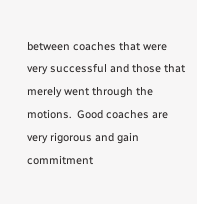between coaches that were very successful and those that merely went through the motions.  Good coaches are very rigorous and gain commitment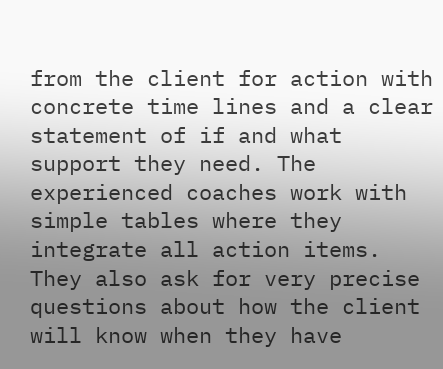from the client for action with concrete time lines and a clear statement of if and what support they need. The experienced coaches work with simple tables where they integrate all action items.  They also ask for very precise questions about how the client will know when they have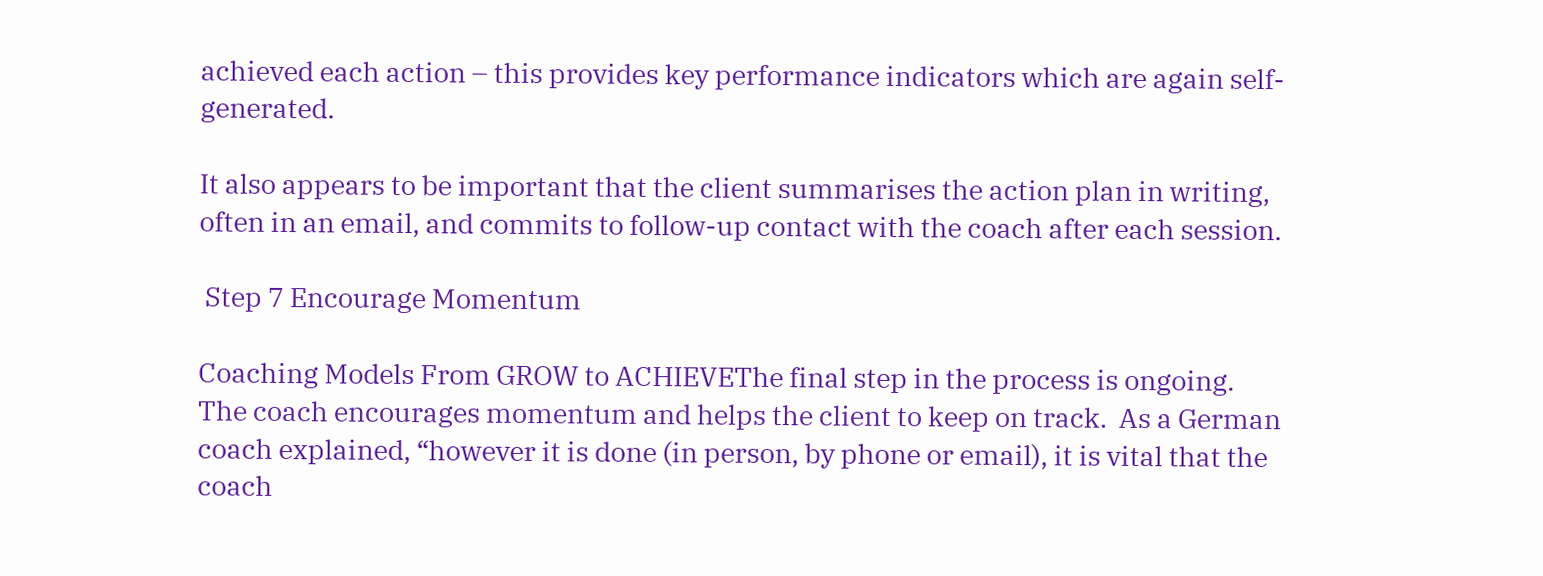achieved each action – this provides key performance indicators which are again self-generated.

It also appears to be important that the client summarises the action plan in writing, often in an email, and commits to follow-up contact with the coach after each session.

 Step 7 Encourage Momentum

Coaching Models From GROW to ACHIEVEThe final step in the process is ongoing. The coach encourages momentum and helps the client to keep on track.  As a German coach explained, “however it is done (in person, by phone or email), it is vital that the coach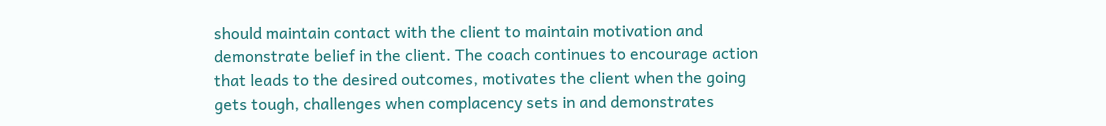should maintain contact with the client to maintain motivation and demonstrate belief in the client. The coach continues to encourage action that leads to the desired outcomes, motivates the client when the going gets tough, challenges when complacency sets in and demonstrates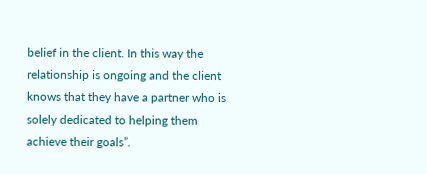belief in the client. In this way the relationship is ongoing and the client knows that they have a partner who is solely dedicated to helping them achieve their goals”.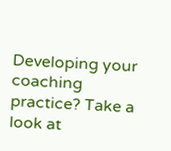Developing your coaching practice? Take a look at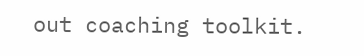out coaching toolkit.